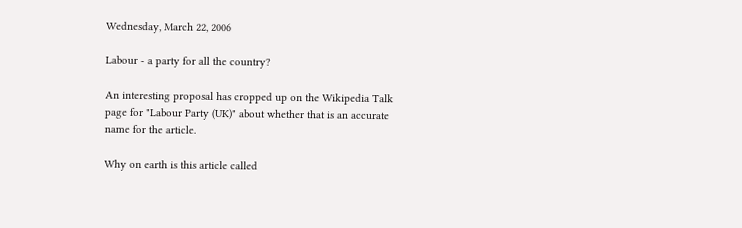Wednesday, March 22, 2006

Labour - a party for all the country?

An interesting proposal has cropped up on the Wikipedia Talk page for "Labour Party (UK)" about whether that is an accurate name for the article.

Why on earth is this article called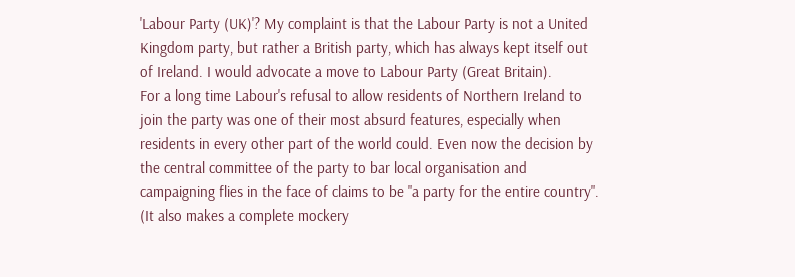'Labour Party (UK)'? My complaint is that the Labour Party is not a United Kingdom party, but rather a British party, which has always kept itself out of Ireland. I would advocate a move to Labour Party (Great Britain).
For a long time Labour's refusal to allow residents of Northern Ireland to join the party was one of their most absurd features, especially when residents in every other part of the world could. Even now the decision by the central committee of the party to bar local organisation and campaigning flies in the face of claims to be "a party for the entire country". (It also makes a complete mockery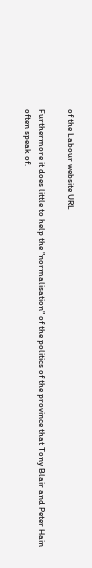of the Labour website URL

Furthermore it does little to help the "normalisation" of the politics of the province that Tony Blair and Peter Hain often speak of.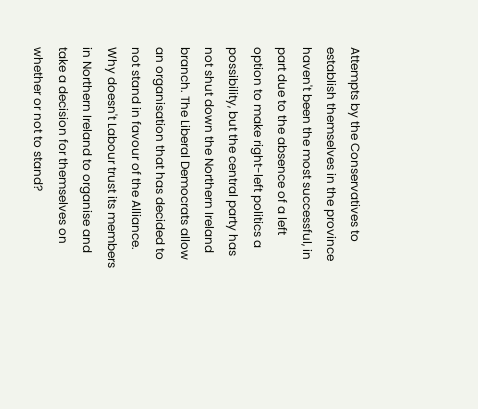Attempts by the Conservatives to establish themselves in the province haven't been the most successful, in part due to the absence of a left option to make right-left politics a possibility, but the central party has not shut down the Northern Ireland branch. The Liberal Democrats allow an organisation that has decided to not stand in favour of the Alliance. Why doesn't Labour trust its members in Northern Ireland to organise and take a decision for themselves on whether or not to stand?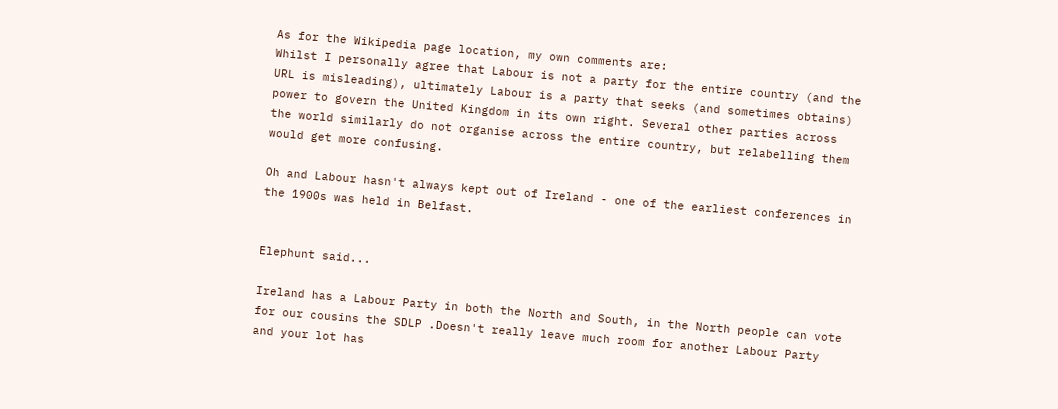As for the Wikipedia page location, my own comments are:
Whilst I personally agree that Labour is not a party for the entire country (and the URL is misleading), ultimately Labour is a party that seeks (and sometimes obtains) power to govern the United Kingdom in its own right. Several other parties across the world similarly do not organise across the entire country, but relabelling them would get more confusing.

Oh and Labour hasn't always kept out of Ireland - one of the earliest conferences in the 1900s was held in Belfast.


Elephunt said...

Ireland has a Labour Party in both the North and South, in the North people can vote for our cousins the SDLP .Doesn't really leave much room for another Labour Party and your lot has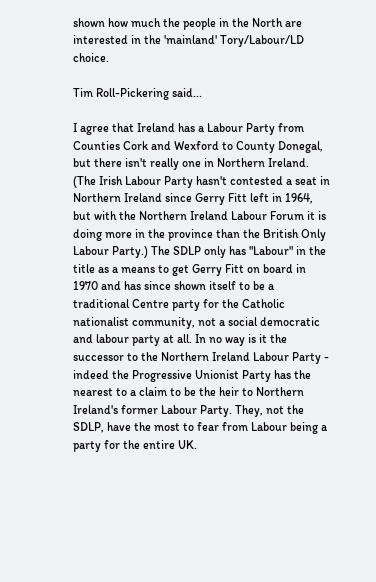shown how much the people in the North are interested in the 'mainland' Tory/Labour/LD choice.

Tim Roll-Pickering said...

I agree that Ireland has a Labour Party from Counties Cork and Wexford to County Donegal, but there isn't really one in Northern Ireland. (The Irish Labour Party hasn't contested a seat in Northern Ireland since Gerry Fitt left in 1964, but with the Northern Ireland Labour Forum it is doing more in the province than the British Only Labour Party.) The SDLP only has "Labour" in the title as a means to get Gerry Fitt on board in 1970 and has since shown itself to be a traditional Centre party for the Catholic nationalist community, not a social democratic and labour party at all. In no way is it the successor to the Northern Ireland Labour Party - indeed the Progressive Unionist Party has the nearest to a claim to be the heir to Northern Ireland's former Labour Party. They, not the SDLP, have the most to fear from Labour being a party for the entire UK.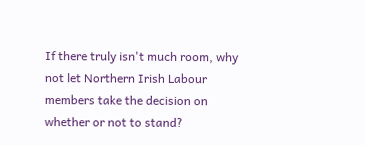If there truly isn't much room, why not let Northern Irish Labour members take the decision on whether or not to stand?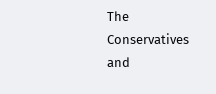The Conservatives and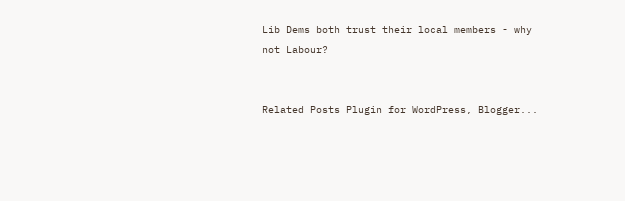Lib Dems both trust their local members - why not Labour?


Related Posts Plugin for WordPress, Blogger...